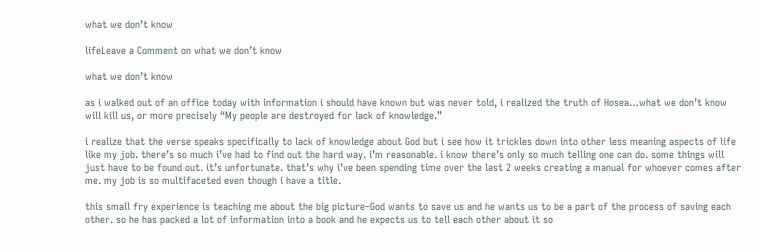what we don’t know

lifeLeave a Comment on what we don’t know

what we don’t know

as i walked out of an office today with information i should have known but was never told, i realized the truth of Hosea…what we don’t know will kill us, or more precisely “My people are destroyed for lack of knowledge.”

i realize that the verse speaks specifically to lack of knowledge about God but i see how it trickles down into other less meaning aspects of life like my job. there’s so much i’ve had to find out the hard way. i’m reasonable. i know there’s only so much telling one can do. some things will just have to be found out. it’s unfortunate. that’s why i’ve been spending time over the last 2 weeks creating a manual for whoever comes after me. my job is so multifaceted even though i have a title.

this small fry experience is teaching me about the big picture–God wants to save us and he wants us to be a part of the process of saving each other. so he has packed a lot of information into a book and he expects us to tell each other about it so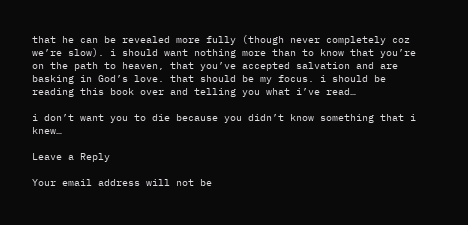that he can be revealed more fully (though never completely coz we’re slow). i should want nothing more than to know that you’re on the path to heaven, that you’ve accepted salvation and are basking in God’s love. that should be my focus. i should be reading this book over and telling you what i’ve read…

i don’t want you to die because you didn’t know something that i knew…

Leave a Reply

Your email address will not be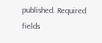published. Required fields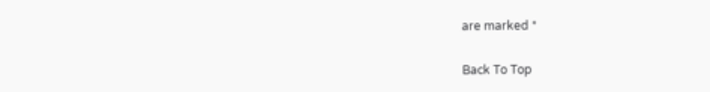are marked *

Back To Top